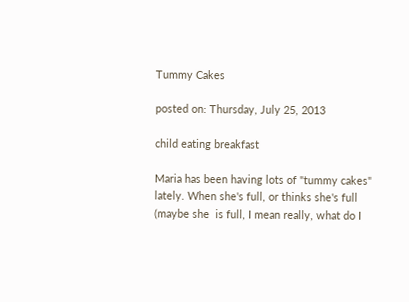Tummy Cakes

posted on: Thursday, July 25, 2013

child eating breakfast

Maria has been having lots of "tummy cakes" lately. When she's full, or thinks she's full (maybe she  is full, I mean really, what do I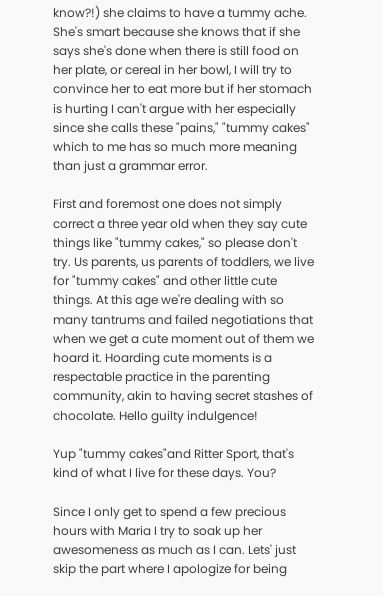know?!) she claims to have a tummy ache. She's smart because she knows that if she says she's done when there is still food on her plate, or cereal in her bowl, I will try to convince her to eat more but if her stomach is hurting I can't argue with her especially since she calls these "pains," "tummy cakes" which to me has so much more meaning than just a grammar error.

First and foremost one does not simply correct a three year old when they say cute things like "tummy cakes," so please don't try. Us parents, us parents of toddlers, we live for "tummy cakes" and other little cute things. At this age we're dealing with so many tantrums and failed negotiations that when we get a cute moment out of them we hoard it. Hoarding cute moments is a respectable practice in the parenting community, akin to having secret stashes of chocolate. Hello guilty indulgence!

Yup "tummy cakes"and Ritter Sport, that's kind of what I live for these days. You?

Since I only get to spend a few precious hours with Maria I try to soak up her awesomeness as much as I can. Lets' just skip the part where I apologize for being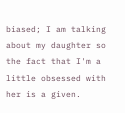biased; I am talking about my daughter so the fact that I'm a little obsessed with her is a given.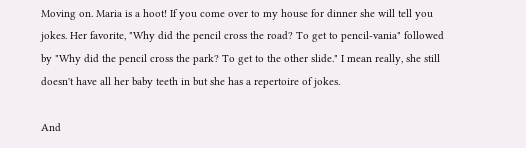Moving on. Maria is a hoot! If you come over to my house for dinner she will tell you jokes. Her favorite, "Why did the pencil cross the road? To get to pencil-vania" followed by "Why did the pencil cross the park? To get to the other slide." I mean really, she still doesn't have all her baby teeth in but she has a repertoire of jokes.

And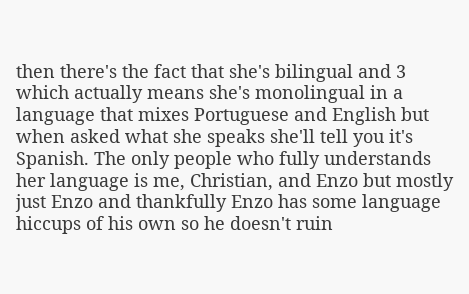then there's the fact that she's bilingual and 3 which actually means she's monolingual in a language that mixes Portuguese and English but when asked what she speaks she'll tell you it's Spanish. The only people who fully understands her language is me, Christian, and Enzo but mostly just Enzo and thankfully Enzo has some language hiccups of his own so he doesn't ruin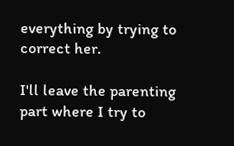everything by trying to correct her.

I'll leave the parenting part where I try to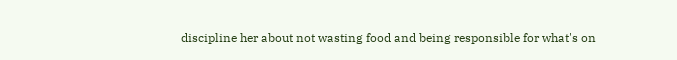discipline her about not wasting food and being responsible for what's on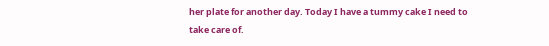her plate for another day. Today I have a tummy cake I need to take care of.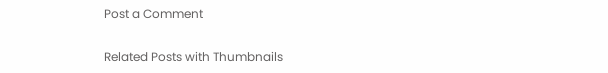Post a Comment

Related Posts with Thumbnails